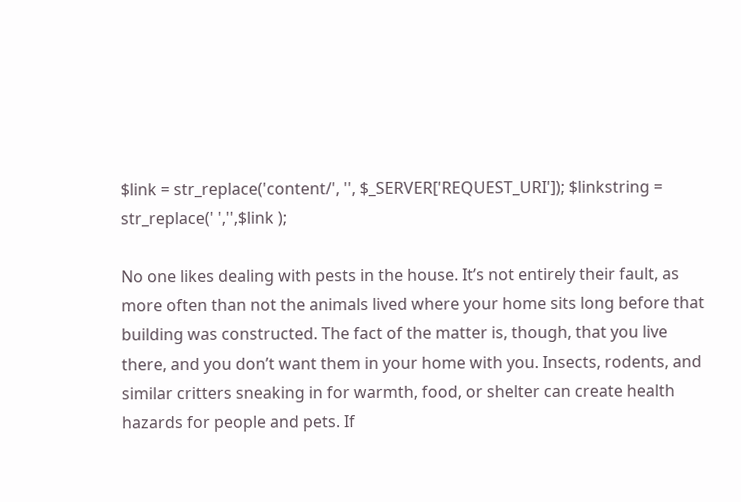$link = str_replace('content/', '', $_SERVER['REQUEST_URI']); $linkstring = str_replace(' ','',$link );

No one likes dealing with pests in the house. It’s not entirely their fault, as more often than not the animals lived where your home sits long before that building was constructed. The fact of the matter is, though, that you live there, and you don’t want them in your home with you. Insects, rodents, and similar critters sneaking in for warmth, food, or shelter can create health hazards for people and pets. If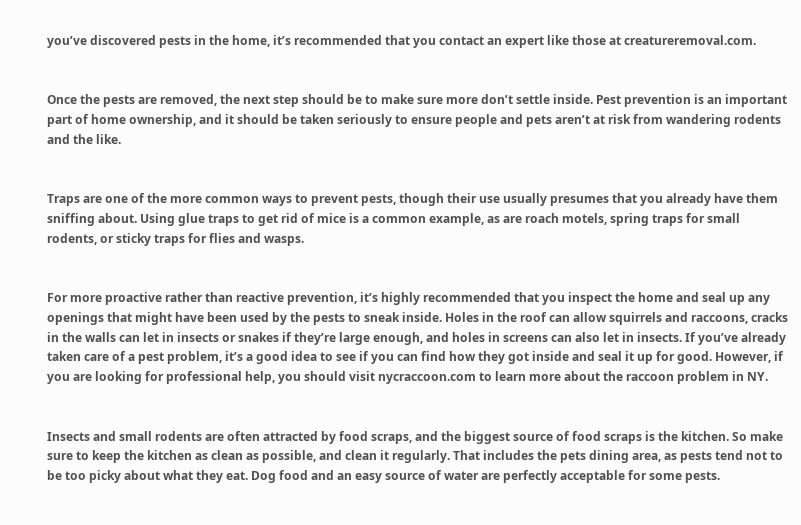you’ve discovered pests in the home, it’s recommended that you contact an expert like those at creatureremoval.com.


Once the pests are removed, the next step should be to make sure more don’t settle inside. Pest prevention is an important part of home ownership, and it should be taken seriously to ensure people and pets aren’t at risk from wandering rodents and the like.


Traps are one of the more common ways to prevent pests, though their use usually presumes that you already have them sniffing about. Using glue traps to get rid of mice is a common example, as are roach motels, spring traps for small rodents, or sticky traps for flies and wasps.


For more proactive rather than reactive prevention, it’s highly recommended that you inspect the home and seal up any openings that might have been used by the pests to sneak inside. Holes in the roof can allow squirrels and raccoons, cracks in the walls can let in insects or snakes if they’re large enough, and holes in screens can also let in insects. If you’ve already taken care of a pest problem, it’s a good idea to see if you can find how they got inside and seal it up for good. However, if you are looking for professional help, you should visit nycraccoon.com to learn more about the raccoon problem in NY.


Insects and small rodents are often attracted by food scraps, and the biggest source of food scraps is the kitchen. So make sure to keep the kitchen as clean as possible, and clean it regularly. That includes the pets dining area, as pests tend not to be too picky about what they eat. Dog food and an easy source of water are perfectly acceptable for some pests.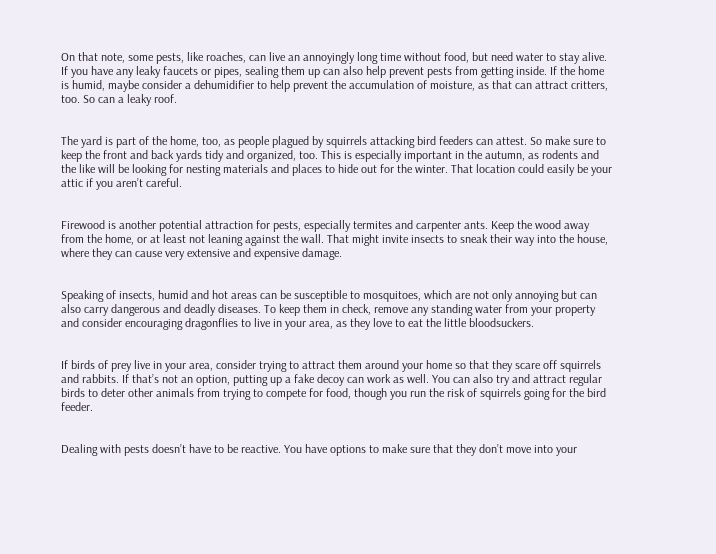On that note, some pests, like roaches, can live an annoyingly long time without food, but need water to stay alive. If you have any leaky faucets or pipes, sealing them up can also help prevent pests from getting inside. If the home is humid, maybe consider a dehumidifier to help prevent the accumulation of moisture, as that can attract critters, too. So can a leaky roof.


The yard is part of the home, too, as people plagued by squirrels attacking bird feeders can attest. So make sure to keep the front and back yards tidy and organized, too. This is especially important in the autumn, as rodents and the like will be looking for nesting materials and places to hide out for the winter. That location could easily be your attic if you aren’t careful.


Firewood is another potential attraction for pests, especially termites and carpenter ants. Keep the wood away from the home, or at least not leaning against the wall. That might invite insects to sneak their way into the house, where they can cause very extensive and expensive damage.


Speaking of insects, humid and hot areas can be susceptible to mosquitoes, which are not only annoying but can also carry dangerous and deadly diseases. To keep them in check, remove any standing water from your property and consider encouraging dragonflies to live in your area, as they love to eat the little bloodsuckers.


If birds of prey live in your area, consider trying to attract them around your home so that they scare off squirrels and rabbits. If that’s not an option, putting up a fake decoy can work as well. You can also try and attract regular birds to deter other animals from trying to compete for food, though you run the risk of squirrels going for the bird feeder.


Dealing with pests doesn’t have to be reactive. You have options to make sure that they don’t move into your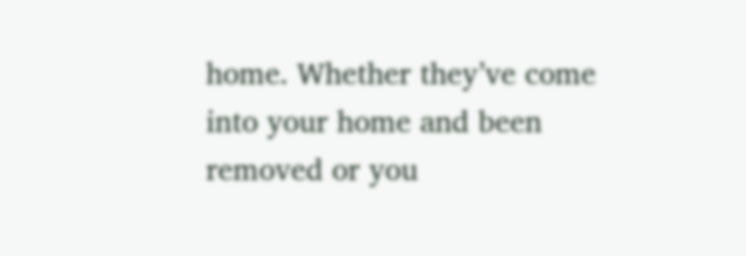home. Whether they’ve come into your home and been removed or you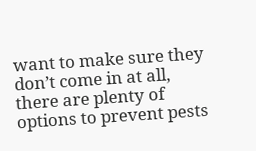want to make sure they don’t come in at all, there are plenty of options to prevent pests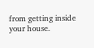from getting inside your house.